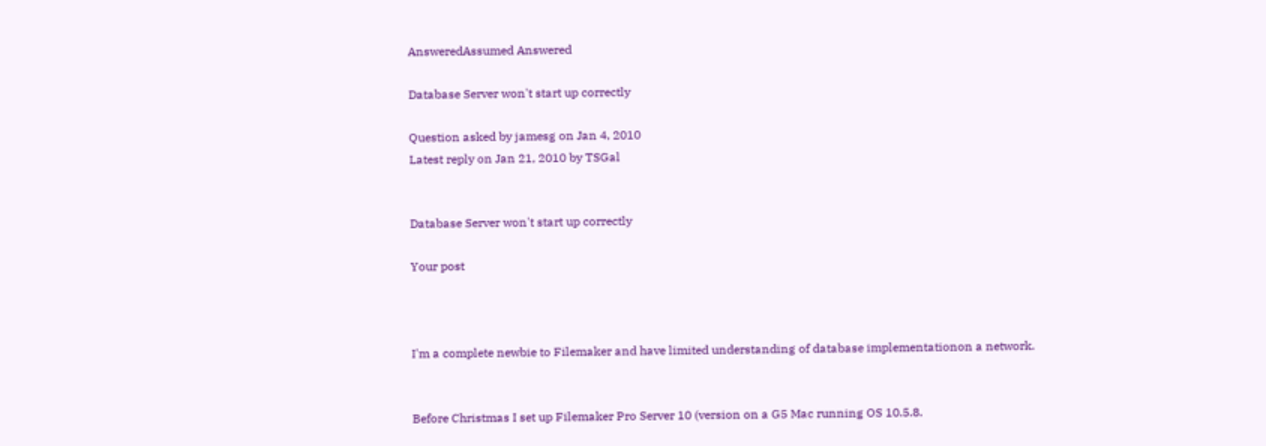AnsweredAssumed Answered

Database Server won't start up correctly

Question asked by jamesg on Jan 4, 2010
Latest reply on Jan 21, 2010 by TSGal


Database Server won't start up correctly

Your post



I'm a complete newbie to Filemaker and have limited understanding of database implementationon a network.


Before Christmas I set up Filemaker Pro Server 10 (version on a G5 Mac running OS 10.5.8.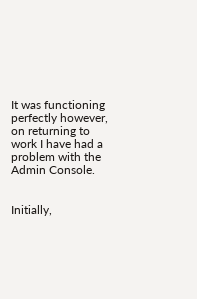It was functioning perfectly however, on returning to work I have had a problem with the Admin Console.


Initially,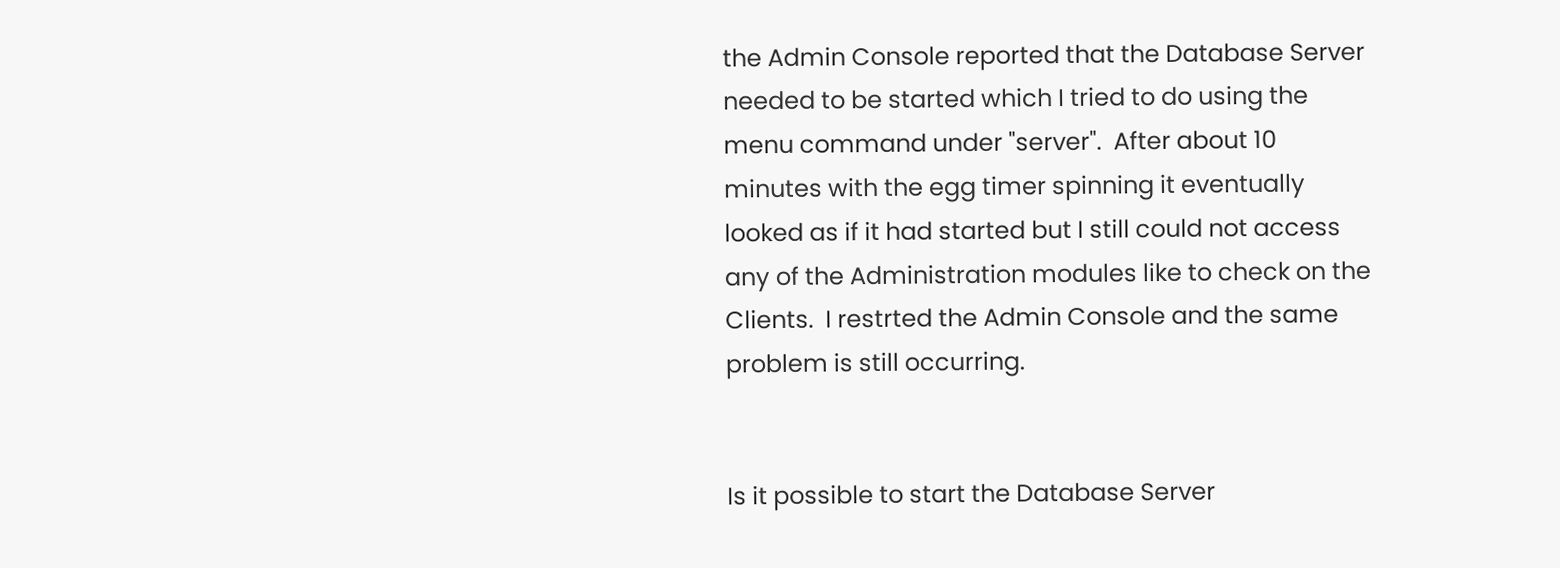the Admin Console reported that the Database Server needed to be started which I tried to do using the menu command under "server".  After about 10 minutes with the egg timer spinning it eventually looked as if it had started but I still could not access any of the Administration modules like to check on the Clients.  I restrted the Admin Console and the same problem is still occurring.


Is it possible to start the Database Server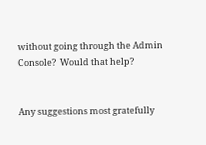without going through the Admin Console?  Would that help?


Any suggestions most gratefully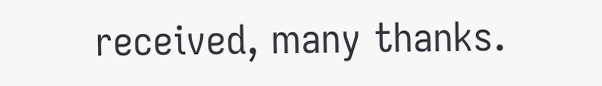received, many thanks.